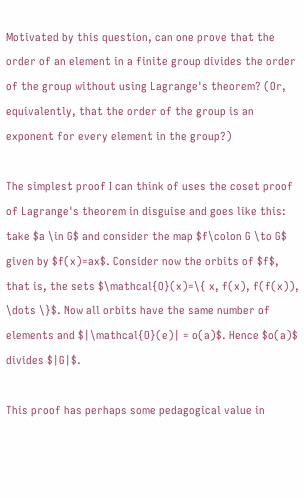Motivated by this question, can one prove that the order of an element in a finite group divides the order of the group without using Lagrange's theorem? (Or, equivalently, that the order of the group is an exponent for every element in the group?)

The simplest proof I can think of uses the coset proof of Lagrange's theorem in disguise and goes like this: take $a \in G$ and consider the map $f\colon G \to G$ given by $f(x)=ax$. Consider now the orbits of $f$, that is, the sets $\mathcal{O}(x)=\{ x, f(x), f(f(x)), \dots \}$. Now all orbits have the same number of elements and $|\mathcal{O}(e)| = o(a)$. Hence $o(a)$ divides $|G|$.

This proof has perhaps some pedagogical value in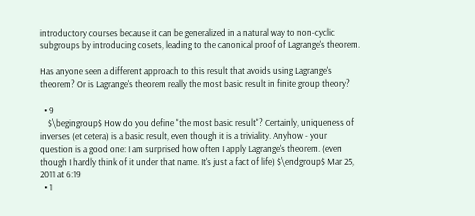introductory courses because it can be generalized in a natural way to non-cyclic subgroups by introducing cosets, leading to the canonical proof of Lagrange's theorem.

Has anyone seen a different approach to this result that avoids using Lagrange's theorem? Or is Lagrange's theorem really the most basic result in finite group theory?

  • 9
    $\begingroup$ How do you define "the most basic result"? Certainly, uniqueness of inverses (et cetera) is a basic result, even though it is a triviality. Anyhow - your question is a good one: I am surprised how often I apply Lagrange's theorem. (even though I hardly think of it under that name. It's just a fact of life) $\endgroup$ Mar 25, 2011 at 6:19
  • 1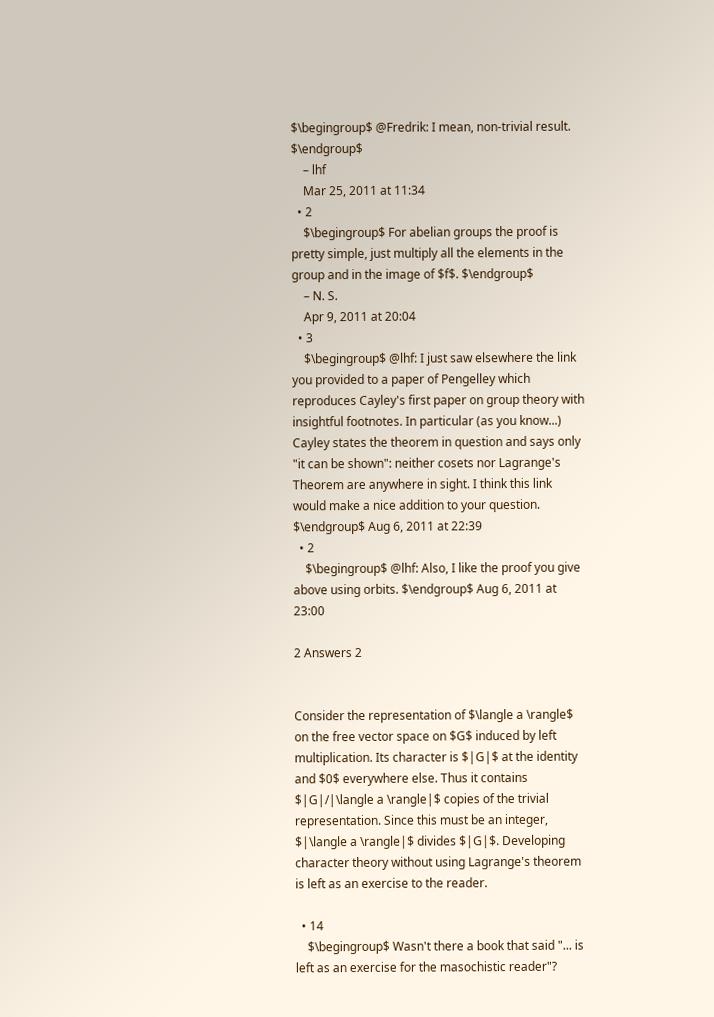$\begingroup$ @Fredrik: I mean, non-trivial result. $\endgroup$
    – lhf
    Mar 25, 2011 at 11:34
  • 2
    $\begingroup$ For abelian groups the proof is pretty simple, just multiply all the elements in the group and in the image of $f$. $\endgroup$
    – N. S.
    Apr 9, 2011 at 20:04
  • 3
    $\begingroup$ @lhf: I just saw elsewhere the link you provided to a paper of Pengelley which reproduces Cayley's first paper on group theory with insightful footnotes. In particular (as you know...) Cayley states the theorem in question and says only "it can be shown": neither cosets nor Lagrange's Theorem are anywhere in sight. I think this link would make a nice addition to your question. $\endgroup$ Aug 6, 2011 at 22:39
  • 2
    $\begingroup$ @lhf: Also, I like the proof you give above using orbits. $\endgroup$ Aug 6, 2011 at 23:00

2 Answers 2


Consider the representation of $\langle a \rangle$ on the free vector space on $G$ induced by left multiplication. Its character is $|G|$ at the identity and $0$ everywhere else. Thus it contains $|G|/|\langle a \rangle|$ copies of the trivial representation. Since this must be an integer, $|\langle a \rangle|$ divides $|G|$. Developing character theory without using Lagrange's theorem is left as an exercise to the reader.

  • 14
    $\begingroup$ Wasn't there a book that said "... is left as an exercise for the masochistic reader"?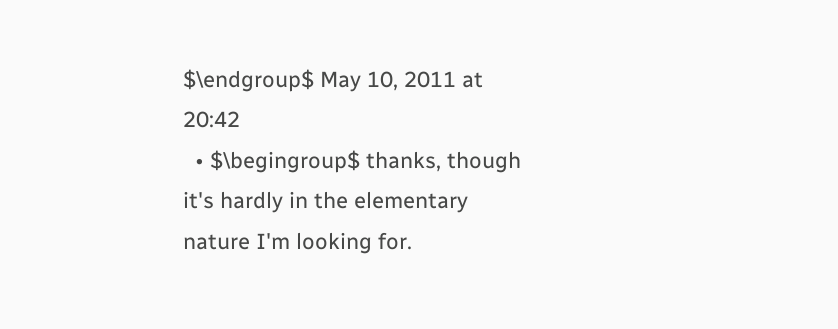$\endgroup$ May 10, 2011 at 20:42
  • $\begingroup$ thanks, though it's hardly in the elementary nature I'm looking for.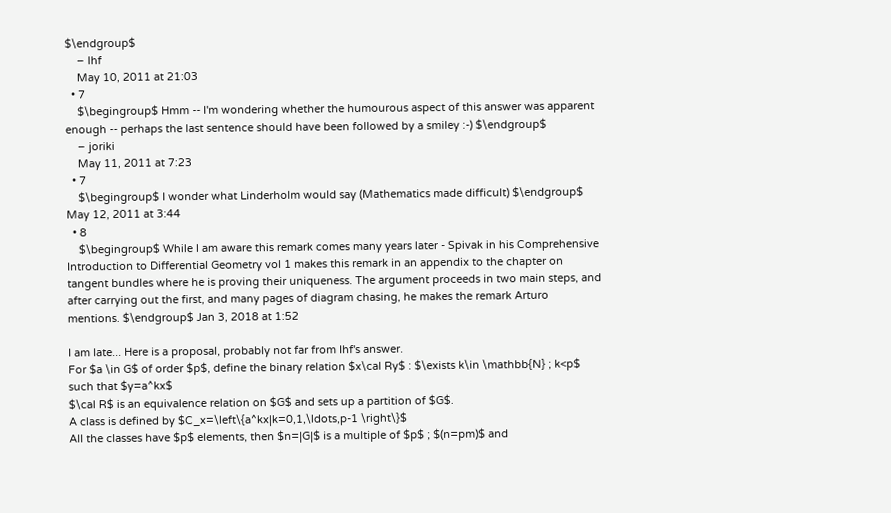$\endgroup$
    – lhf
    May 10, 2011 at 21:03
  • 7
    $\begingroup$ Hmm -- I'm wondering whether the humourous aspect of this answer was apparent enough -- perhaps the last sentence should have been followed by a smiley :-) $\endgroup$
    – joriki
    May 11, 2011 at 7:23
  • 7
    $\begingroup$ I wonder what Linderholm would say (Mathematics made difficult) $\endgroup$ May 12, 2011 at 3:44
  • 8
    $\begingroup$ While I am aware this remark comes many years later - Spivak in his Comprehensive Introduction to Differential Geometry vol 1 makes this remark in an appendix to the chapter on tangent bundles where he is proving their uniqueness. The argument proceeds in two main steps, and after carrying out the first, and many pages of diagram chasing, he makes the remark Arturo mentions. $\endgroup$ Jan 3, 2018 at 1:52

I am late... Here is a proposal, probably not far from Ihf's answer.
For $a \in G$ of order $p$, define the binary relation $x\cal Ry$ : $\exists k\in \mathbb{N} ; k<p$ such that $y=a^kx$
$\cal R$ is an equivalence relation on $G$ and sets up a partition of $G$.
A class is defined by $C_x=\left\{a^kx|k=0,1,\ldots,p-1 \right\}$
All the classes have $p$ elements, then $n=|G|$ is a multiple of $p$ ; $(n=pm)$ and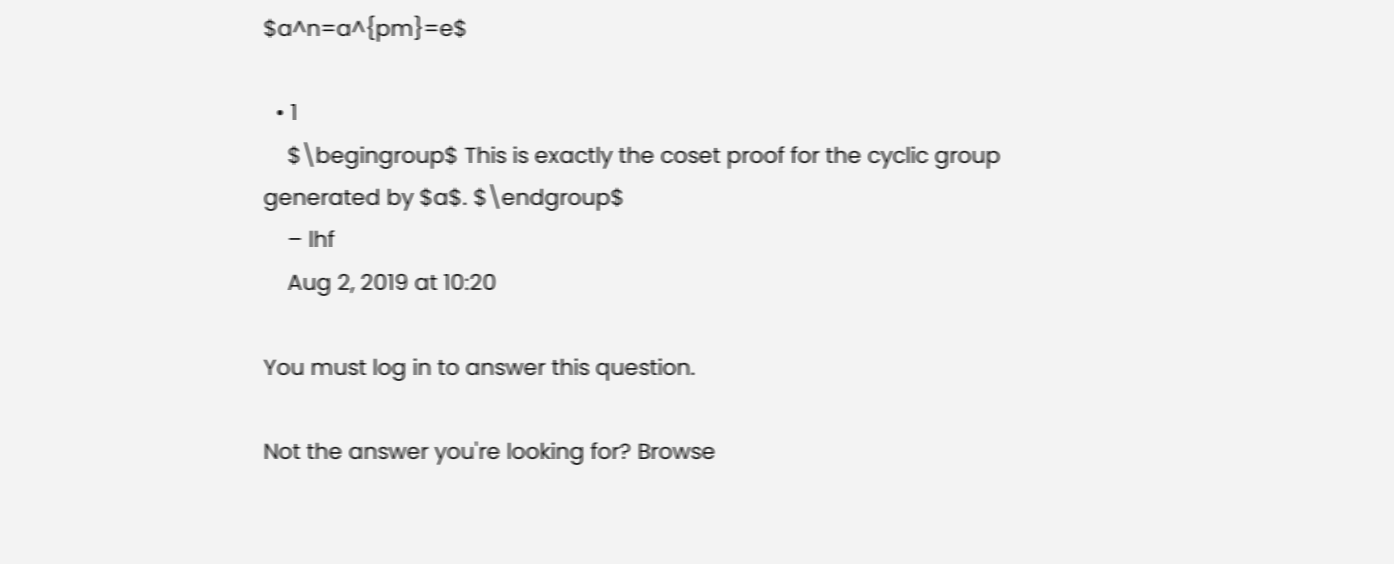$a^n=a^{pm}=e$

  • 1
    $\begingroup$ This is exactly the coset proof for the cyclic group generated by $a$. $\endgroup$
    – lhf
    Aug 2, 2019 at 10:20

You must log in to answer this question.

Not the answer you're looking for? Browse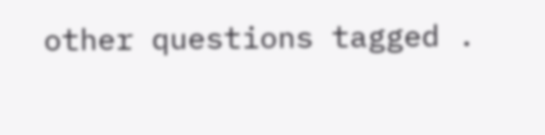other questions tagged .